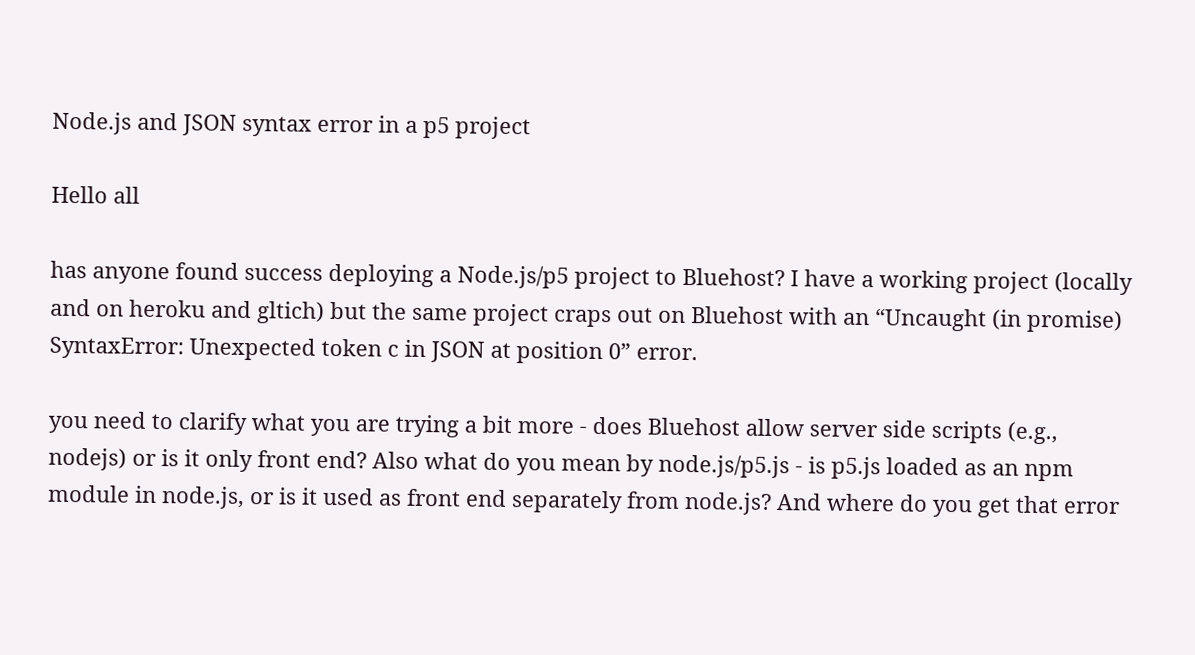Node.js and JSON syntax error in a p5 project

Hello all

has anyone found success deploying a Node.js/p5 project to Bluehost? I have a working project (locally and on heroku and gltich) but the same project craps out on Bluehost with an “Uncaught (in promise) SyntaxError: Unexpected token c in JSON at position 0” error.

you need to clarify what you are trying a bit more - does Bluehost allow server side scripts (e.g., nodejs) or is it only front end? Also what do you mean by node.js/p5.js - is p5.js loaded as an npm module in node.js, or is it used as front end separately from node.js? And where do you get that error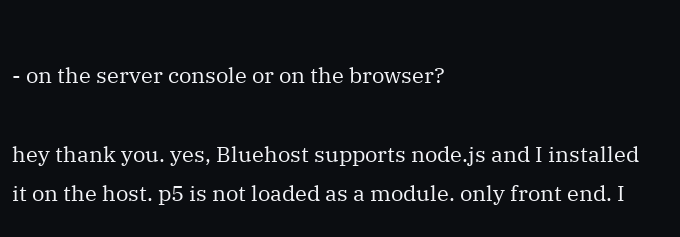- on the server console or on the browser?

hey thank you. yes, Bluehost supports node.js and I installed it on the host. p5 is not loaded as a module. only front end. I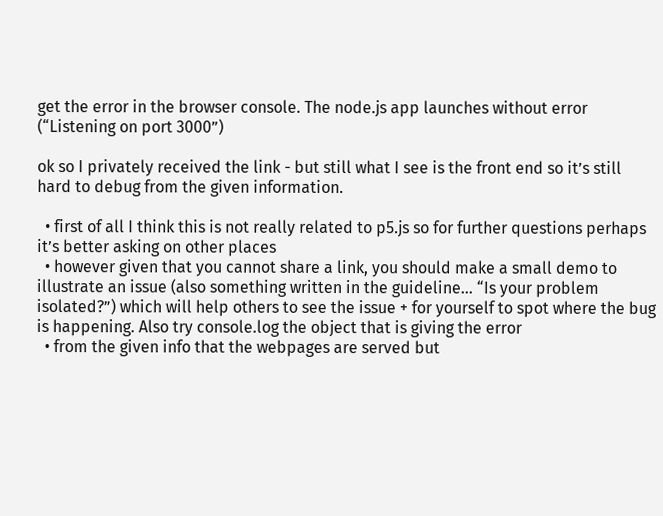get the error in the browser console. The node.js app launches without error (“Listening on port 3000”)

ok so I privately received the link - but still what I see is the front end so it’s still hard to debug from the given information.

  • first of all I think this is not really related to p5.js so for further questions perhaps it’s better asking on other places
  • however given that you cannot share a link, you should make a small demo to illustrate an issue (also something written in the guideline… “Is your problem isolated?”) which will help others to see the issue + for yourself to spot where the bug is happening. Also try console.log the object that is giving the error
  • from the given info that the webpages are served but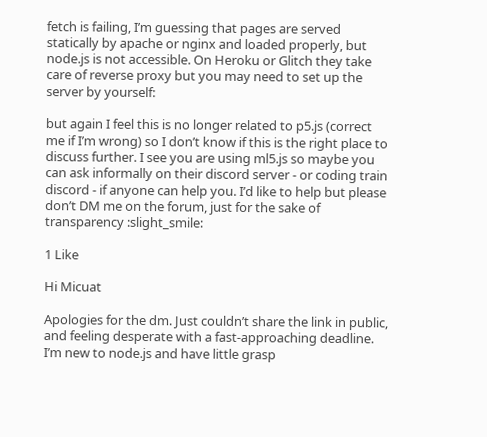fetch is failing, I’m guessing that pages are served statically by apache or nginx and loaded properly, but node.js is not accessible. On Heroku or Glitch they take care of reverse proxy but you may need to set up the server by yourself:

but again I feel this is no longer related to p5.js (correct me if I’m wrong) so I don’t know if this is the right place to discuss further. I see you are using ml5.js so maybe you can ask informally on their discord server - or coding train discord - if anyone can help you. I’d like to help but please don’t DM me on the forum, just for the sake of transparency :slight_smile:

1 Like

Hi Micuat

Apologies for the dm. Just couldn’t share the link in public, and feeling desperate with a fast-approaching deadline. I’m new to node.js and have little grasp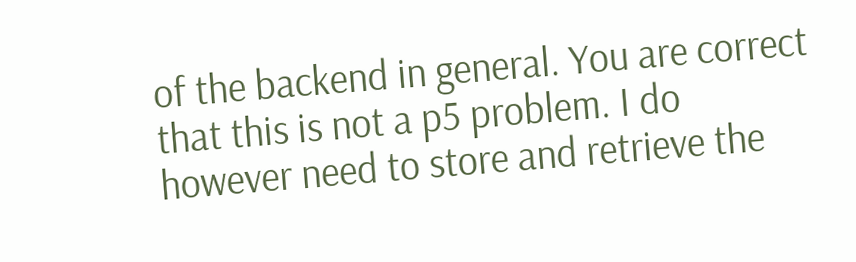of the backend in general. You are correct that this is not a p5 problem. I do however need to store and retrieve the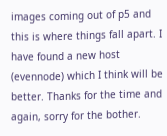images coming out of p5 and this is where things fall apart. I have found a new host (evennode) which I think will be better. Thanks for the time and again, sorry for the bother.